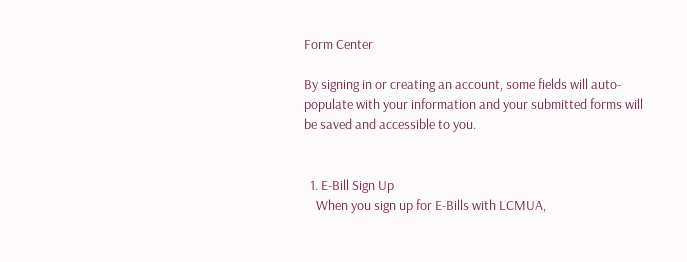Form Center

By signing in or creating an account, some fields will auto-populate with your information and your submitted forms will be saved and accessible to you.


  1. E-Bill Sign Up
    When you sign up for E-Bills with LCMUA,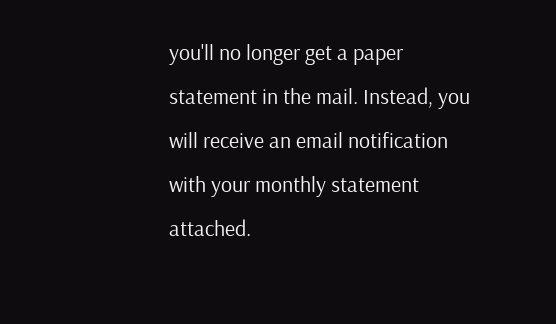you'll no longer get a paper statement in the mail. Instead, you will receive an email notification with your monthly statement attached.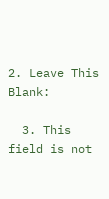2. Leave This Blank:

  3. This field is not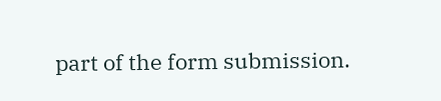part of the form submission.